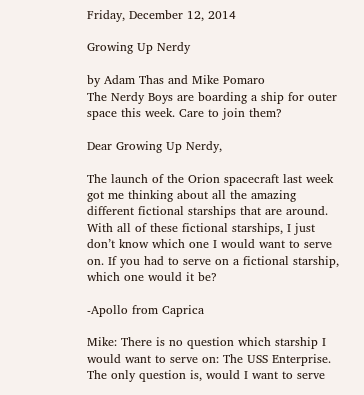Friday, December 12, 2014

Growing Up Nerdy

by Adam Thas and Mike Pomaro
The Nerdy Boys are boarding a ship for outer space this week. Care to join them?

Dear Growing Up Nerdy,

The launch of the Orion spacecraft last week got me thinking about all the amazing different fictional starships that are around. With all of these fictional starships, I just don’t know which one I would want to serve on. If you had to serve on a fictional starship, which one would it be?

-Apollo from Caprica

Mike: There is no question which starship I would want to serve on: The USS Enterprise. The only question is, would I want to serve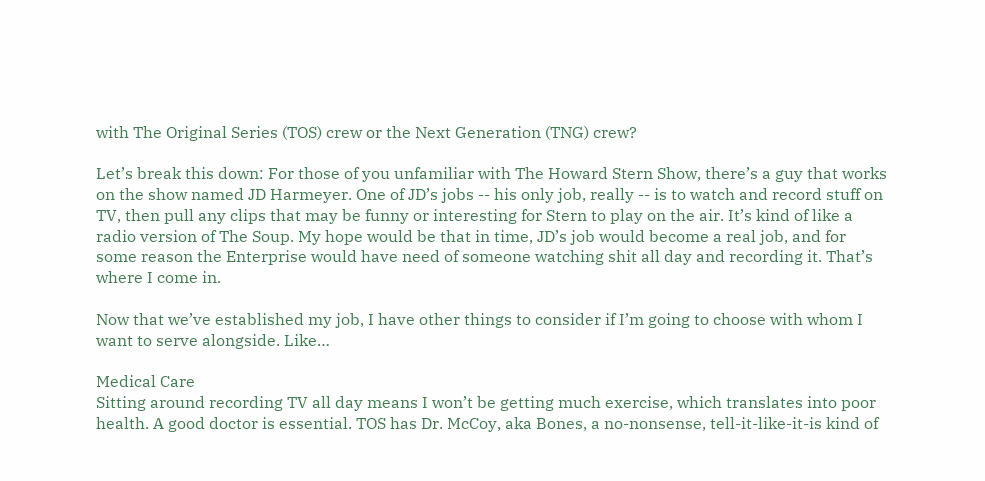with The Original Series (TOS) crew or the Next Generation (TNG) crew?

Let’s break this down: For those of you unfamiliar with The Howard Stern Show, there’s a guy that works on the show named JD Harmeyer. One of JD’s jobs -- his only job, really -- is to watch and record stuff on TV, then pull any clips that may be funny or interesting for Stern to play on the air. It’s kind of like a radio version of The Soup. My hope would be that in time, JD’s job would become a real job, and for some reason the Enterprise would have need of someone watching shit all day and recording it. That’s where I come in.

Now that we’ve established my job, I have other things to consider if I’m going to choose with whom I want to serve alongside. Like…

Medical Care
Sitting around recording TV all day means I won’t be getting much exercise, which translates into poor health. A good doctor is essential. TOS has Dr. McCoy, aka Bones, a no-nonsense, tell-it-like-it-is kind of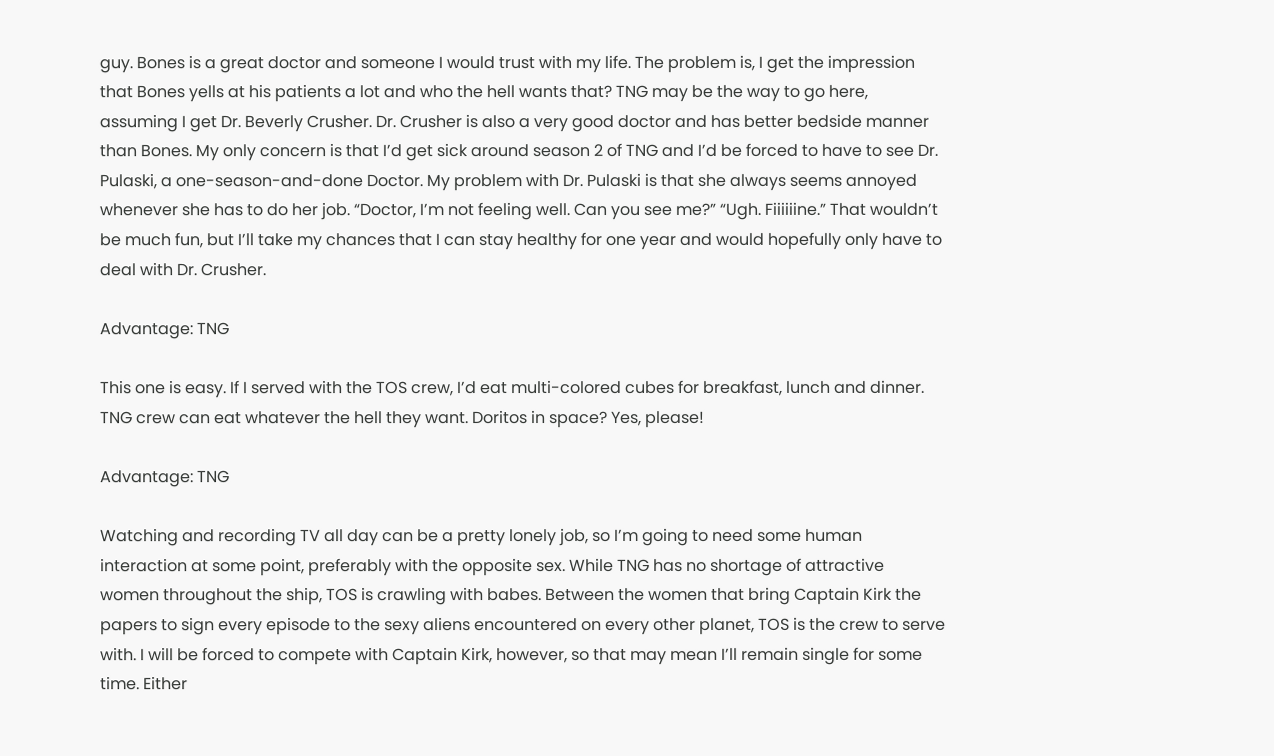guy. Bones is a great doctor and someone I would trust with my life. The problem is, I get the impression that Bones yells at his patients a lot and who the hell wants that? TNG may be the way to go here, assuming I get Dr. Beverly Crusher. Dr. Crusher is also a very good doctor and has better bedside manner than Bones. My only concern is that I’d get sick around season 2 of TNG and I’d be forced to have to see Dr. Pulaski, a one-season-and-done Doctor. My problem with Dr. Pulaski is that she always seems annoyed whenever she has to do her job. “Doctor, I’m not feeling well. Can you see me?” “Ugh. Fiiiiiine.” That wouldn’t be much fun, but I’ll take my chances that I can stay healthy for one year and would hopefully only have to deal with Dr. Crusher.

Advantage: TNG

This one is easy. If I served with the TOS crew, I’d eat multi-colored cubes for breakfast, lunch and dinner. TNG crew can eat whatever the hell they want. Doritos in space? Yes, please!

Advantage: TNG

Watching and recording TV all day can be a pretty lonely job, so I’m going to need some human interaction at some point, preferably with the opposite sex. While TNG has no shortage of attractive women throughout the ship, TOS is crawling with babes. Between the women that bring Captain Kirk the papers to sign every episode to the sexy aliens encountered on every other planet, TOS is the crew to serve with. I will be forced to compete with Captain Kirk, however, so that may mean I’ll remain single for some time. Either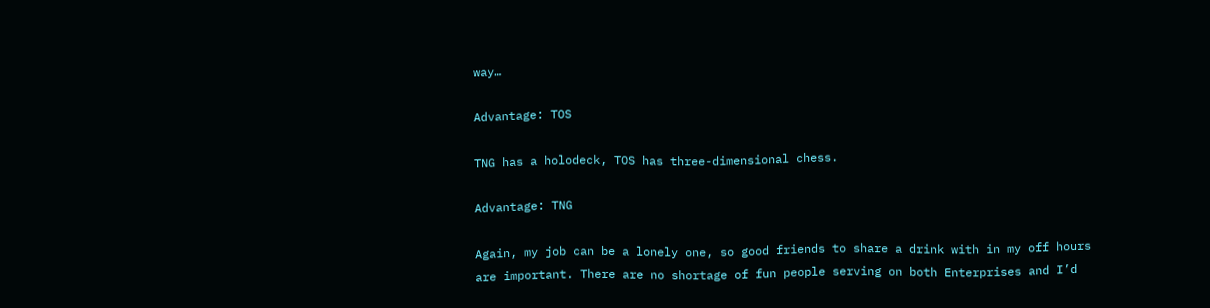way…

Advantage: TOS

TNG has a holodeck, TOS has three-dimensional chess.

Advantage: TNG

Again, my job can be a lonely one, so good friends to share a drink with in my off hours are important. There are no shortage of fun people serving on both Enterprises and I’d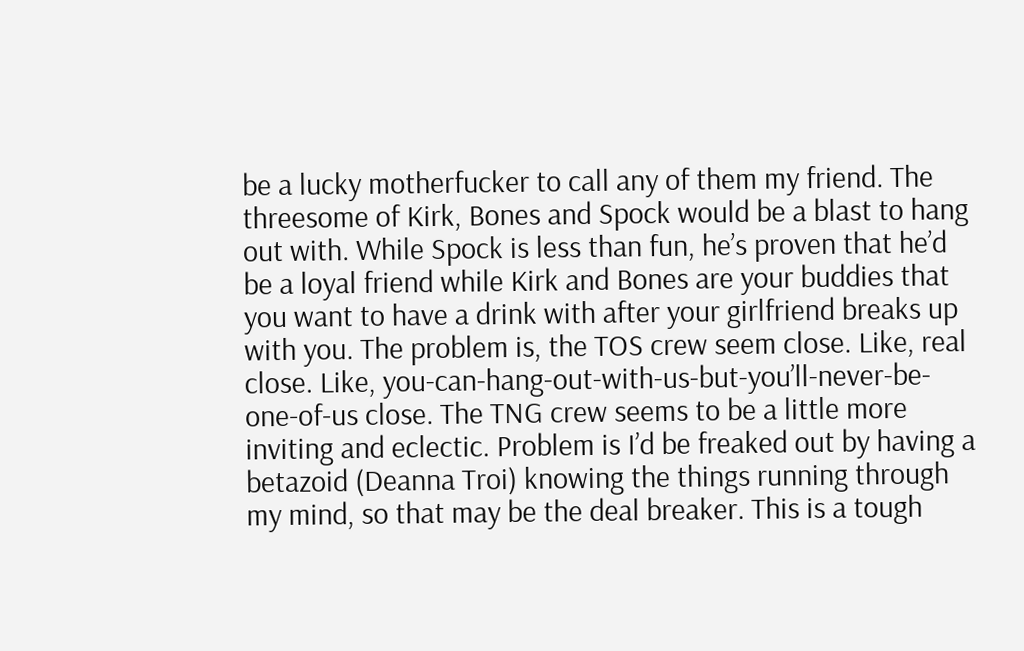be a lucky motherfucker to call any of them my friend. The threesome of Kirk, Bones and Spock would be a blast to hang out with. While Spock is less than fun, he’s proven that he’d be a loyal friend while Kirk and Bones are your buddies that you want to have a drink with after your girlfriend breaks up with you. The problem is, the TOS crew seem close. Like, real close. Like, you-can-hang-out-with-us-but-you’ll-never-be-one-of-us close. The TNG crew seems to be a little more inviting and eclectic. Problem is I’d be freaked out by having a betazoid (Deanna Troi) knowing the things running through my mind, so that may be the deal breaker. This is a tough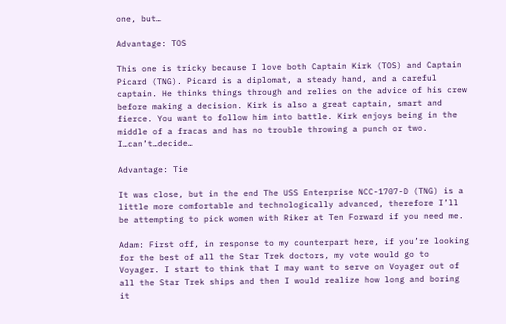one, but…

Advantage: TOS

This one is tricky because I love both Captain Kirk (TOS) and Captain Picard (TNG). Picard is a diplomat, a steady hand, and a careful captain. He thinks things through and relies on the advice of his crew before making a decision. Kirk is also a great captain, smart and fierce. You want to follow him into battle. Kirk enjoys being in the middle of a fracas and has no trouble throwing a punch or two. I…can’t…decide…

Advantage: Tie

It was close, but in the end The USS Enterprise NCC-1707-D (TNG) is a little more comfortable and technologically advanced, therefore I’ll be attempting to pick women with Riker at Ten Forward if you need me.

Adam: First off, in response to my counterpart here, if you’re looking for the best of all the Star Trek doctors, my vote would go to Voyager. I start to think that I may want to serve on Voyager out of all the Star Trek ships and then I would realize how long and boring it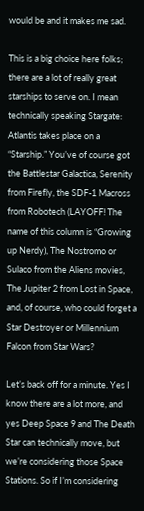would be and it makes me sad.

This is a big choice here folks; there are a lot of really great starships to serve on. I mean technically speaking Stargate: Atlantis takes place on a “Starship.” You’ve of course got the Battlestar Galactica, Serenity from Firefly, the SDF-1 Macross from Robotech (LAYOFF! The name of this column is “Growing up Nerdy), The Nostromo or Sulaco from the Aliens movies, The Jupiter 2 from Lost in Space, and, of course, who could forget a Star Destroyer or Millennium Falcon from Star Wars?

Let’s back off for a minute. Yes I know there are a lot more, and yes Deep Space 9 and The Death Star can technically move, but we’re considering those Space Stations. So if I’m considering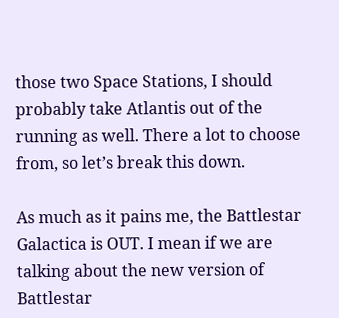those two Space Stations, I should probably take Atlantis out of the running as well. There a lot to choose from, so let’s break this down.

As much as it pains me, the Battlestar Galactica is OUT. I mean if we are talking about the new version of Battlestar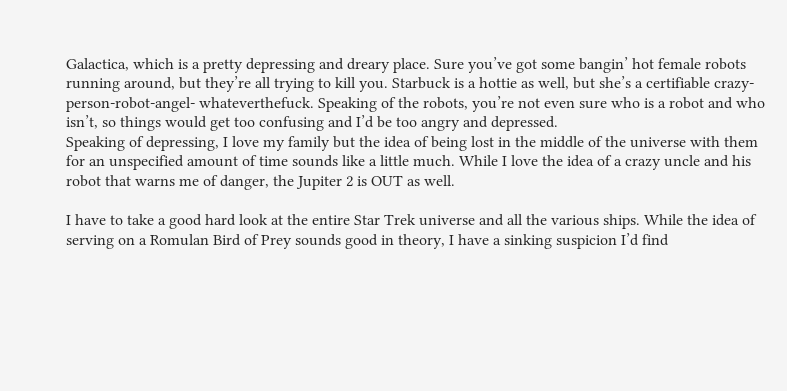Galactica, which is a pretty depressing and dreary place. Sure you’ve got some bangin’ hot female robots running around, but they’re all trying to kill you. Starbuck is a hottie as well, but she’s a certifiable crazy-person-robot-angel- whateverthefuck. Speaking of the robots, you’re not even sure who is a robot and who isn’t, so things would get too confusing and I’d be too angry and depressed.
Speaking of depressing, I love my family but the idea of being lost in the middle of the universe with them for an unspecified amount of time sounds like a little much. While I love the idea of a crazy uncle and his robot that warns me of danger, the Jupiter 2 is OUT as well.

I have to take a good hard look at the entire Star Trek universe and all the various ships. While the idea of serving on a Romulan Bird of Prey sounds good in theory, I have a sinking suspicion I’d find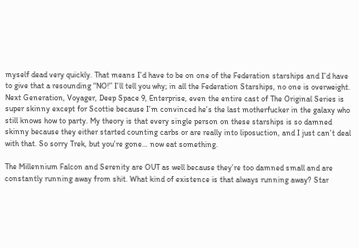myself dead very quickly. That means I’d have to be on one of the Federation starships and I’d have to give that a resounding “NO!” I’ll tell you why; in all the Federation Starships, no one is overweight. Next Generation, Voyager, Deep Space 9, Enterprise, even the entire cast of The Original Series is super skinny except for Scottie because I’m convinced he’s the last motherfucker in the galaxy who still knows how to party. My theory is that every single person on these starships is so damned skinny because they either started counting carbs or are really into liposuction, and I just can’t deal with that. So sorry Trek, but you’re gone… now eat something.

The Millennium Falcon and Serenity are OUT as well because they’re too damned small and are constantly running away from shit. What kind of existence is that always running away? Star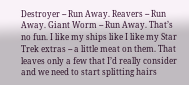Destroyer -- Run Away. Reavers -- Run Away. Giant Worm -- Run Away. That’s no fun. I like my ships like I like my Star Trek extras -- a little meat on them. That leaves only a few that I’d really consider and we need to start splitting hairs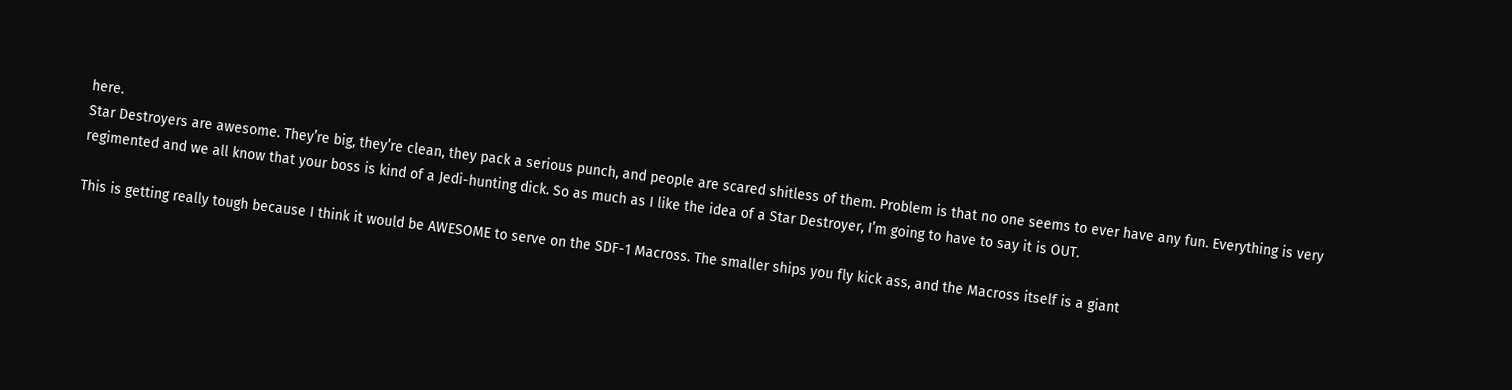here.
Star Destroyers are awesome. They’re big, they’re clean, they pack a serious punch, and people are scared shitless of them. Problem is that no one seems to ever have any fun. Everything is very regimented and we all know that your boss is kind of a Jedi-hunting dick. So as much as I like the idea of a Star Destroyer, I’m going to have to say it is OUT.

This is getting really tough because I think it would be AWESOME to serve on the SDF-1 Macross. The smaller ships you fly kick ass, and the Macross itself is a giant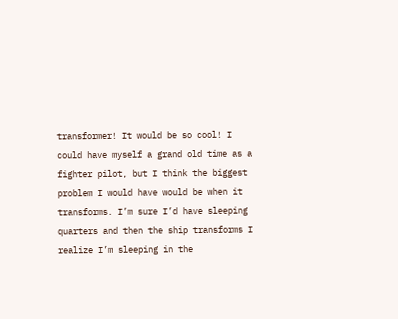transformer! It would be so cool! I could have myself a grand old time as a fighter pilot, but I think the biggest problem I would have would be when it transforms. I’m sure I’d have sleeping quarters and then the ship transforms I realize I’m sleeping in the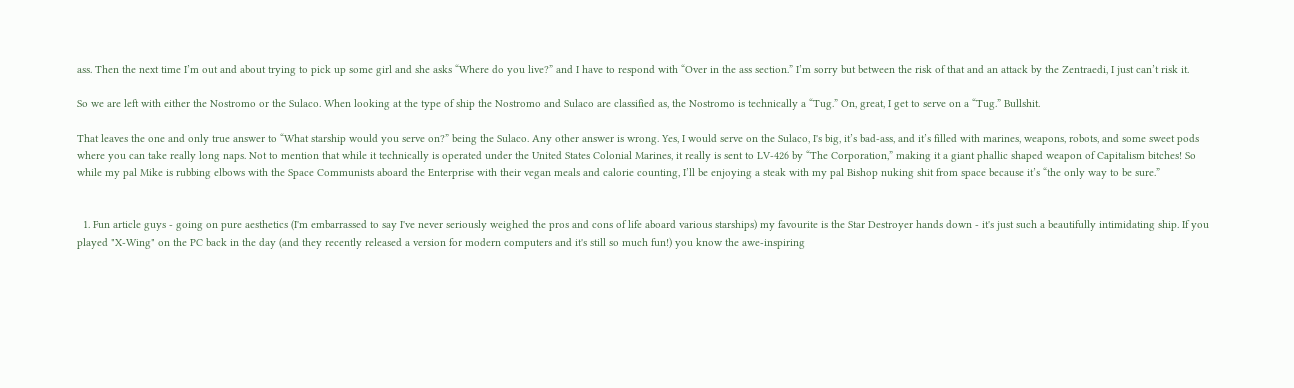ass. Then the next time I’m out and about trying to pick up some girl and she asks “Where do you live?” and I have to respond with “Over in the ass section.” I’m sorry but between the risk of that and an attack by the Zentraedi, I just can’t risk it.

So we are left with either the Nostromo or the Sulaco. When looking at the type of ship the Nostromo and Sulaco are classified as, the Nostromo is technically a “Tug.” On, great, I get to serve on a “Tug.” Bullshit.

That leaves the one and only true answer to “What starship would you serve on?” being the Sulaco. Any other answer is wrong. Yes, I would serve on the Sulaco, I's big, it’s bad-ass, and it’s filled with marines, weapons, robots, and some sweet pods where you can take really long naps. Not to mention that while it technically is operated under the United States Colonial Marines, it really is sent to LV-426 by “The Corporation,” making it a giant phallic shaped weapon of Capitalism bitches! So while my pal Mike is rubbing elbows with the Space Communists aboard the Enterprise with their vegan meals and calorie counting, I’ll be enjoying a steak with my pal Bishop nuking shit from space because it’s “the only way to be sure.”


  1. Fun article guys - going on pure aesthetics (I'm embarrassed to say I've never seriously weighed the pros and cons of life aboard various starships) my favourite is the Star Destroyer hands down - it's just such a beautifully intimidating ship. If you played "X-Wing" on the PC back in the day (and they recently released a version for modern computers and it's still so much fun!) you know the awe-inspiring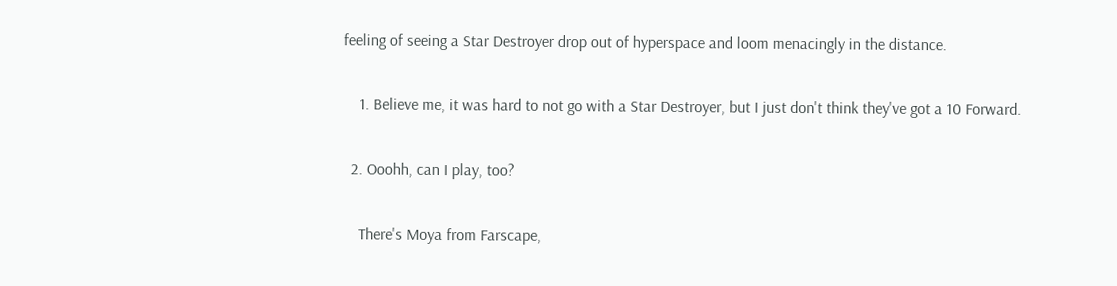feeling of seeing a Star Destroyer drop out of hyperspace and loom menacingly in the distance.

    1. Believe me, it was hard to not go with a Star Destroyer, but I just don't think they've got a 10 Forward.

  2. Ooohh, can I play, too?

    There's Moya from Farscape,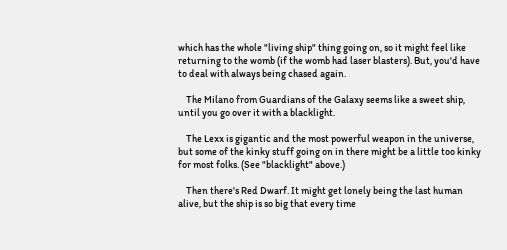which has the whole "living ship" thing going on, so it might feel like returning to the womb (if the womb had laser blasters). But, you'd have to deal with always being chased again.

    The Milano from Guardians of the Galaxy seems like a sweet ship, until you go over it with a blacklight.

    The Lexx is gigantic and the most powerful weapon in the universe, but some of the kinky stuff going on in there might be a little too kinky for most folks. (See "blacklight" above.)

    Then there's Red Dwarf. It might get lonely being the last human alive, but the ship is so big that every time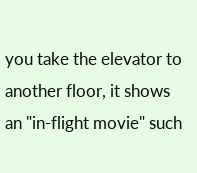you take the elevator to another floor, it shows an "in-flight movie" such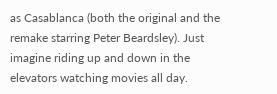as Casablanca (both the original and the remake starring Peter Beardsley). Just imagine riding up and down in the elevators watching movies all day.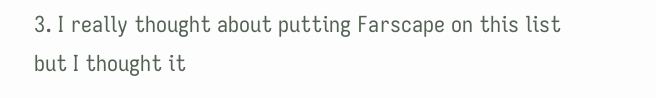3. I really thought about putting Farscape on this list but I thought it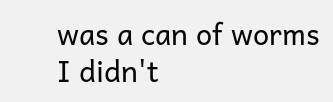was a can of worms I didn't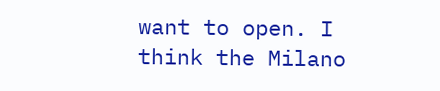want to open. I think the Milano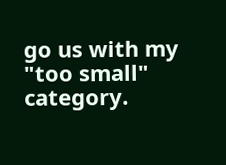go us with my "too small" category.